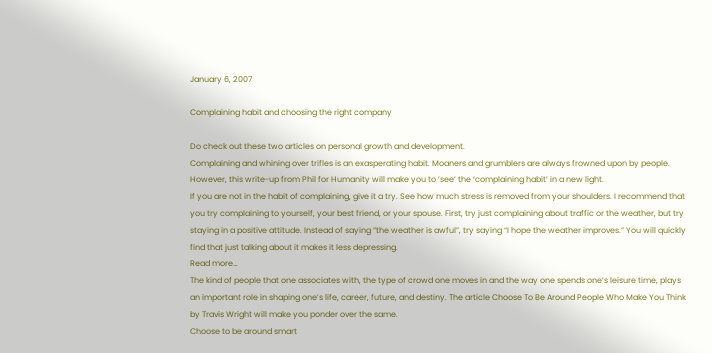January 6, 2007

Complaining habit and choosing the right company

Do check out these two articles on personal growth and development.
Complaining and whining over trifles is an exasperating habit. Moaners and grumblers are always frowned upon by people. However, this write-up from Phil for Humanity will make you to ‘see’ the ‘complaining habit’ in a new light.
If you are not in the habit of complaining, give it a try. See how much stress is removed from your shoulders. I recommend that you try complaining to yourself, your best friend, or your spouse. First, try just complaining about traffic or the weather, but try staying in a positive attitude. Instead of saying “the weather is awful”, try saying “I hope the weather improves.” You will quickly find that just talking about it makes it less depressing.
Read more…
The kind of people that one associates with, the type of crowd one moves in and the way one spends one’s leisure time, plays an important role in shaping one’s life, career, future, and destiny. The article Choose To Be Around People Who Make You Think by Travis Wright will make you ponder over the same.
Choose to be around smart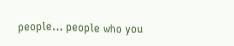people… people who you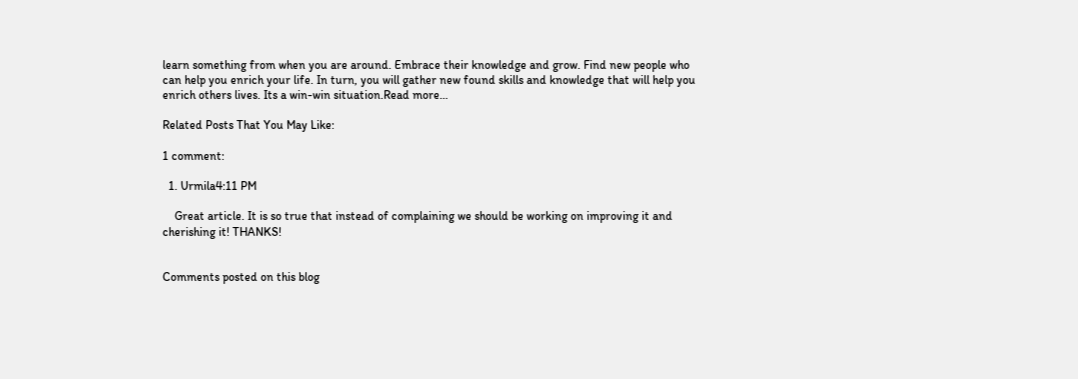learn something from when you are around. Embrace their knowledge and grow. Find new people who can help you enrich your life. In turn, you will gather new found skills and knowledge that will help you enrich others lives. Its a win-win situation.Read more…

Related Posts That You May Like:

1 comment:

  1. Urmila4:11 PM

    Great article. It is so true that instead of complaining we should be working on improving it and cherishing it! THANKS!


Comments posted on this blog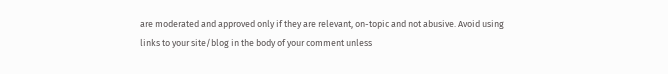are moderated and approved only if they are relevant, on-topic and not abusive. Avoid using links to your site/blog in the body of your comment unless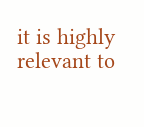it is highly relevant to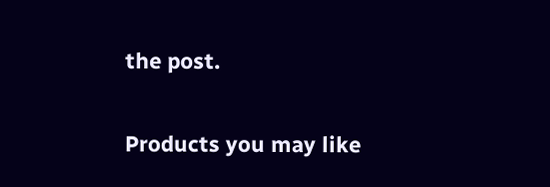the post.

Products you may like